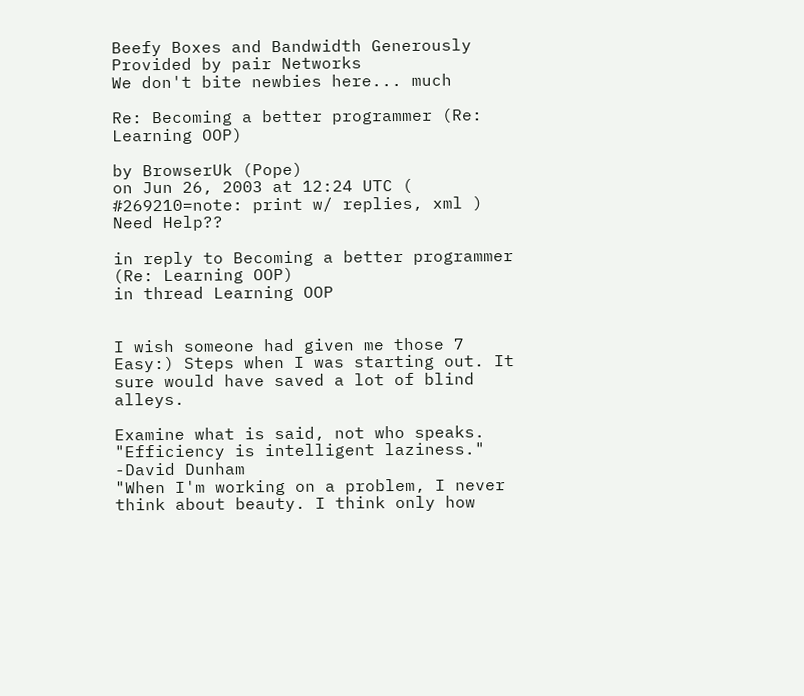Beefy Boxes and Bandwidth Generously Provided by pair Networks
We don't bite newbies here... much

Re: Becoming a better programmer (Re: Learning OOP)

by BrowserUk (Pope)
on Jun 26, 2003 at 12:24 UTC ( #269210=note: print w/ replies, xml ) Need Help??

in reply to Becoming a better programmer (Re: Learning OOP)
in thread Learning OOP


I wish someone had given me those 7 Easy:) Steps when I was starting out. It sure would have saved a lot of blind alleys.

Examine what is said, not who speaks.
"Efficiency is intelligent laziness." -David Dunham
"When I'm working on a problem, I never think about beauty. I think only how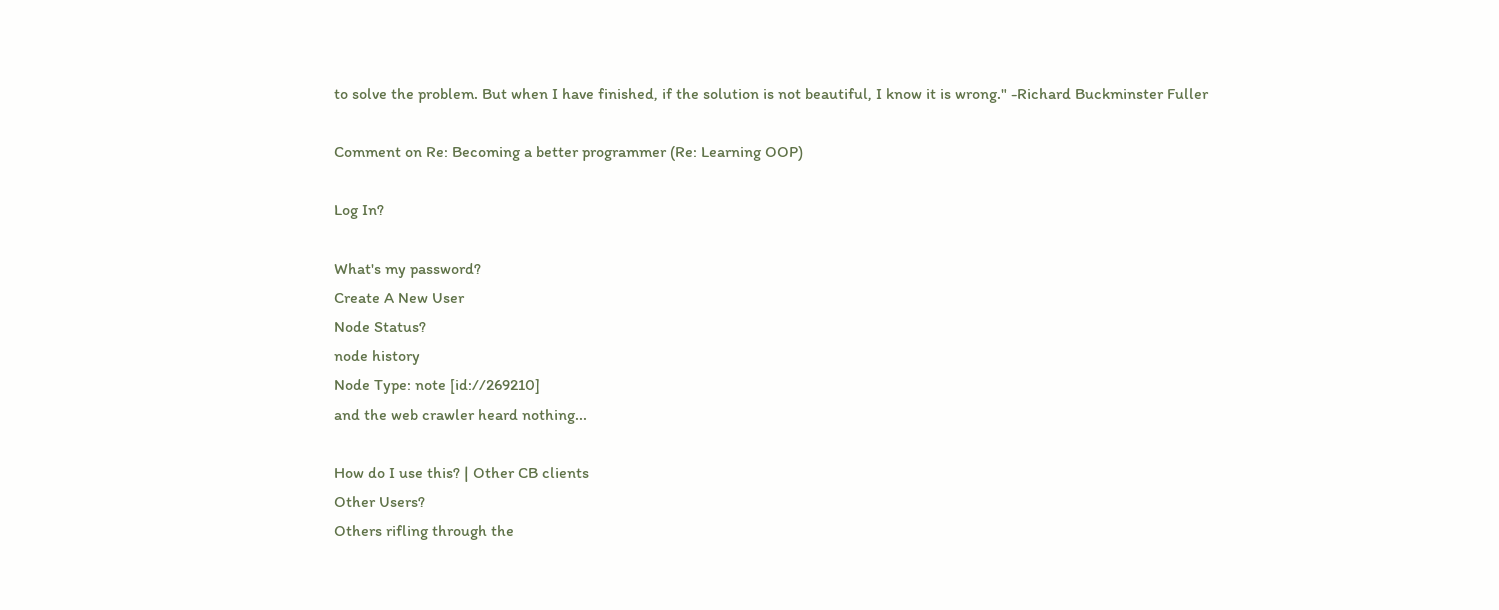to solve the problem. But when I have finished, if the solution is not beautiful, I know it is wrong." -Richard Buckminster Fuller

Comment on Re: Becoming a better programmer (Re: Learning OOP)

Log In?

What's my password?
Create A New User
Node Status?
node history
Node Type: note [id://269210]
and the web crawler heard nothing...

How do I use this? | Other CB clients
Other Users?
Others rifling through the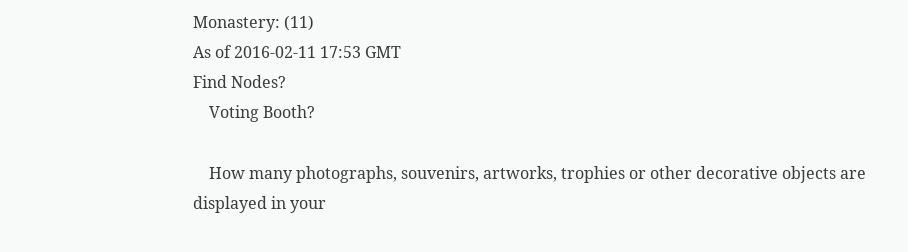Monastery: (11)
As of 2016-02-11 17:53 GMT
Find Nodes?
    Voting Booth?

    How many photographs, souvenirs, artworks, trophies or other decorative objects are displayed in your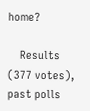home?

    Results (377 votes), past polls